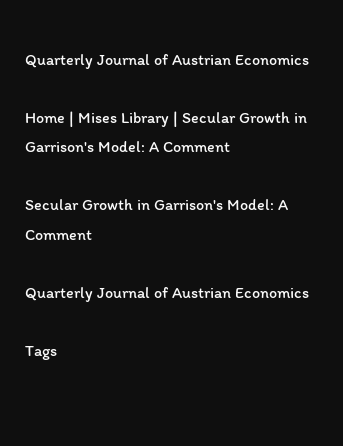Quarterly Journal of Austrian Economics

Home | Mises Library | Secular Growth in Garrison's Model: A Comment

Secular Growth in Garrison's Model: A Comment

Quarterly Journal of Austrian Economics

Tags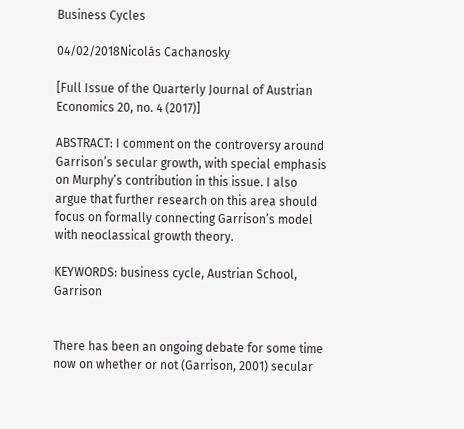Business Cycles

04/02/2018Nicolás Cachanosky

[Full Issue of the Quarterly Journal of Austrian Economics 20, no. 4 (2017)]

ABSTRACT: I comment on the controversy around Garrison’s secular growth, with special emphasis on Murphy’s contribution in this issue. I also argue that further research on this area should focus on formally connecting Garrison’s model with neoclassical growth theory.

KEYWORDS: business cycle, Austrian School, Garrison


There has been an ongoing debate for some time now on whether or not (Garrison, 2001) secular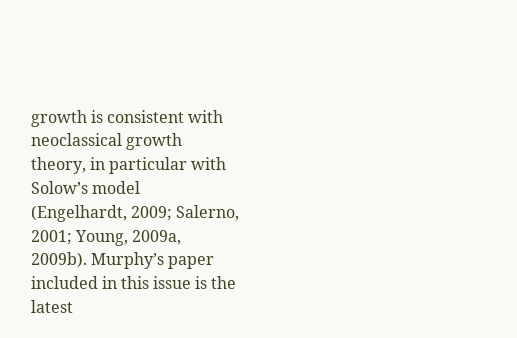growth is consistent with neoclassical growth theory, in particular with Solow’s model (Engelhardt, 2009; Salerno, 2001; Young, 2009a, 2009b). Murphy’s paper included in this issue is the latest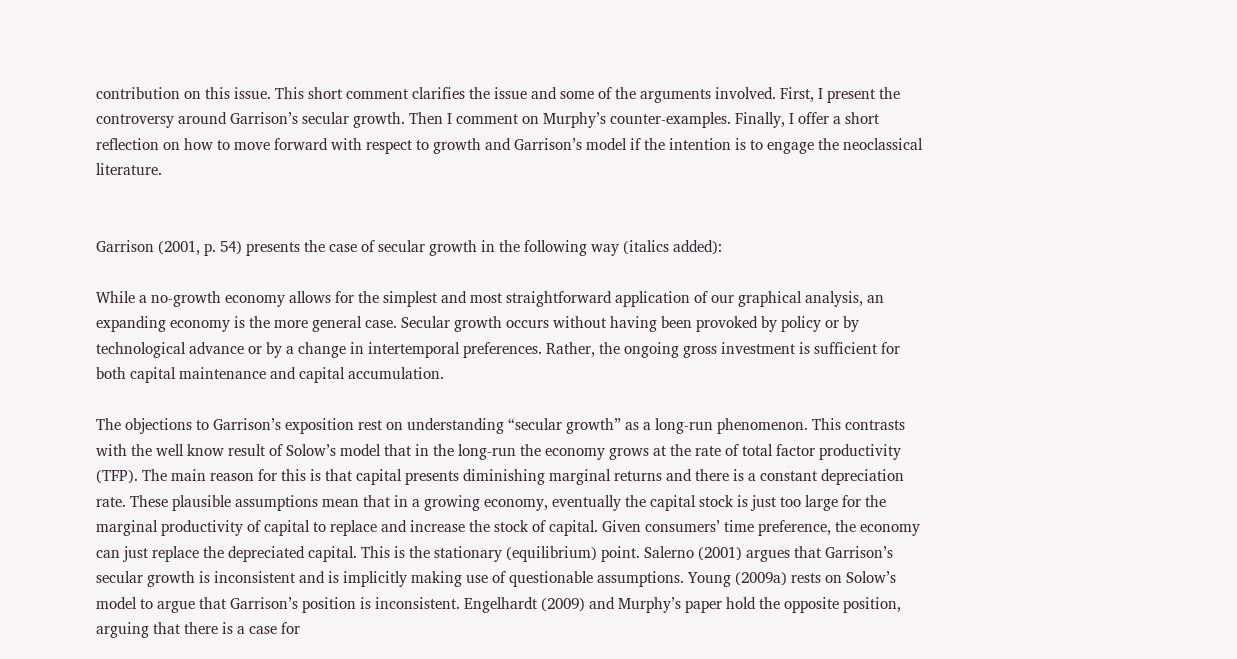contribution on this issue. This short comment clarifies the issue and some of the arguments involved. First, I present the controversy around Garrison’s secular growth. Then I comment on Murphy’s counter-examples. Finally, I offer a short reflection on how to move forward with respect to growth and Garrison’s model if the intention is to engage the neoclassical literature.


Garrison (2001, p. 54) presents the case of secular growth in the following way (italics added):

While a no-growth economy allows for the simplest and most straightforward application of our graphical analysis, an expanding economy is the more general case. Secular growth occurs without having been provoked by policy or by technological advance or by a change in intertemporal preferences. Rather, the ongoing gross investment is sufficient for both capital maintenance and capital accumulation.

The objections to Garrison’s exposition rest on understanding “secular growth” as a long-run phenomenon. This contrasts with the well know result of Solow’s model that in the long-run the economy grows at the rate of total factor productivity (TFP). The main reason for this is that capital presents diminishing marginal returns and there is a constant depreciation rate. These plausible assumptions mean that in a growing economy, eventually the capital stock is just too large for the marginal productivity of capital to replace and increase the stock of capital. Given consumers’ time preference, the economy can just replace the depreciated capital. This is the stationary (equilibrium) point. Salerno (2001) argues that Garrison’s secular growth is inconsistent and is implicitly making use of questionable assumptions. Young (2009a) rests on Solow’s model to argue that Garrison’s position is inconsistent. Engelhardt (2009) and Murphy’s paper hold the opposite position, arguing that there is a case for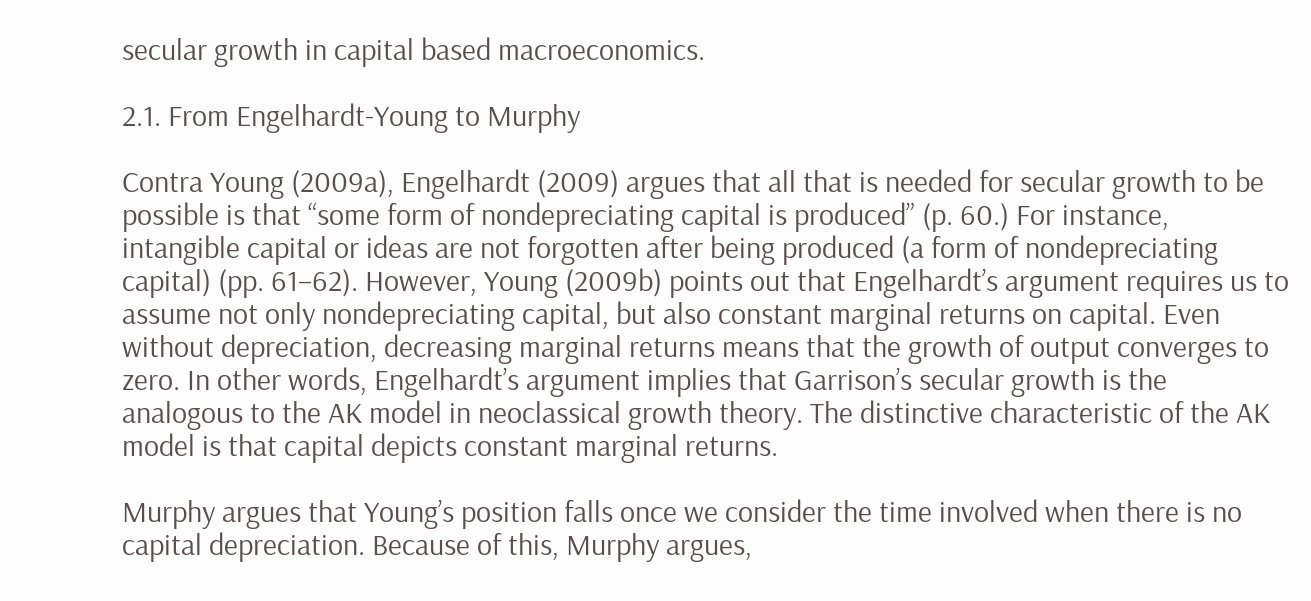secular growth in capital based macroeconomics.

2.1. From Engelhardt-Young to Murphy

Contra Young (2009a), Engelhardt (2009) argues that all that is needed for secular growth to be possible is that “some form of nondepreciating capital is produced” (p. 60.) For instance, intangible capital or ideas are not forgotten after being produced (a form of nondepreciating capital) (pp. 61–62). However, Young (2009b) points out that Engelhardt’s argument requires us to assume not only nondepreciating capital, but also constant marginal returns on capital. Even without depreciation, decreasing marginal returns means that the growth of output converges to zero. In other words, Engelhardt’s argument implies that Garrison’s secular growth is the analogous to the AK model in neoclassical growth theory. The distinctive characteristic of the AK model is that capital depicts constant marginal returns.

Murphy argues that Young’s position falls once we consider the time involved when there is no capital depreciation. Because of this, Murphy argues,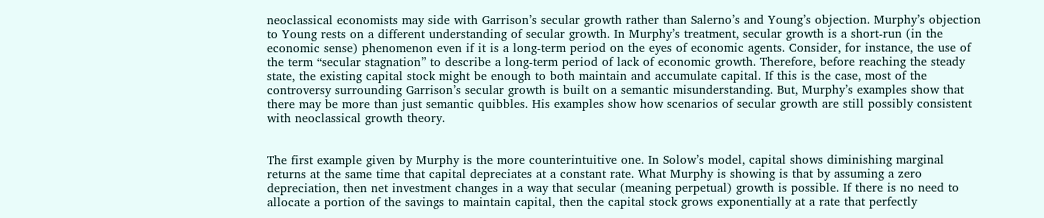neoclassical economists may side with Garrison’s secular growth rather than Salerno’s and Young’s objection. Murphy’s objection to Young rests on a different understanding of secular growth. In Murphy’s treatment, secular growth is a short-run (in the economic sense) phenomenon even if it is a long-term period on the eyes of economic agents. Consider, for instance, the use of the term “secular stagnation” to describe a long-term period of lack of economic growth. Therefore, before reaching the steady state, the existing capital stock might be enough to both maintain and accumulate capital. If this is the case, most of the controversy surrounding Garrison’s secular growth is built on a semantic misunderstanding. But, Murphy’s examples show that there may be more than just semantic quibbles. His examples show how scenarios of secular growth are still possibly consistent with neoclassical growth theory.


The first example given by Murphy is the more counterintuitive one. In Solow’s model, capital shows diminishing marginal returns at the same time that capital depreciates at a constant rate. What Murphy is showing is that by assuming a zero depreciation, then net investment changes in a way that secular (meaning perpetual) growth is possible. If there is no need to allocate a portion of the savings to maintain capital, then the capital stock grows exponentially at a rate that perfectly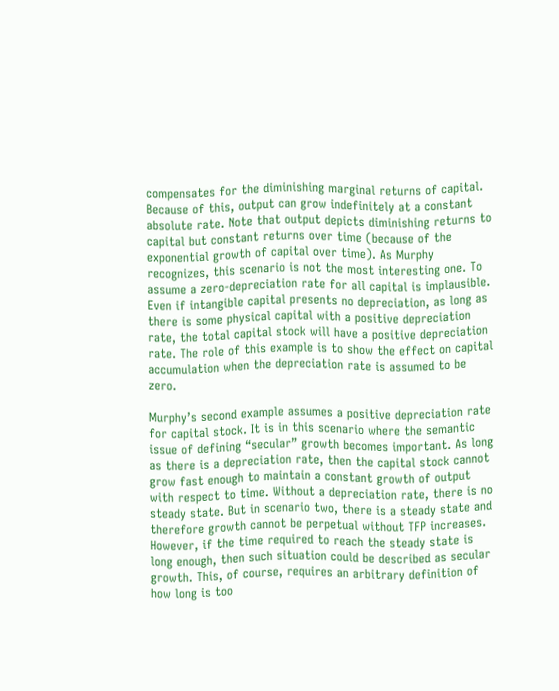compensates for the diminishing marginal returns of capital. Because of this, output can grow indefinitely at a constant absolute rate. Note that output depicts diminishing returns to capital but constant returns over time (because of the exponential growth of capital over time). As Murphy recognizes, this scenario is not the most interesting one. To assume a zero-depreciation rate for all capital is implausible. Even if intangible capital presents no depreciation, as long as there is some physical capital with a positive depreciation rate, the total capital stock will have a positive depreciation rate. The role of this example is to show the effect on capital accumulation when the depreciation rate is assumed to be zero.

Murphy’s second example assumes a positive depreciation rate for capital stock. It is in this scenario where the semantic issue of defining “secular” growth becomes important. As long as there is a depreciation rate, then the capital stock cannot grow fast enough to maintain a constant growth of output with respect to time. Without a depreciation rate, there is no steady state. But in scenario two, there is a steady state and therefore growth cannot be perpetual without TFP increases. However, if the time required to reach the steady state is long enough, then such situation could be described as secular growth. This, of course, requires an arbitrary definition of how long is too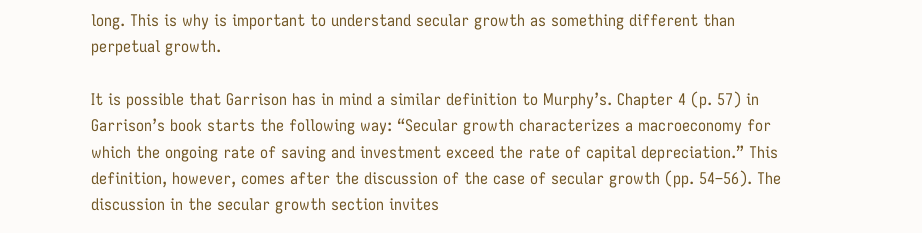long. This is why is important to understand secular growth as something different than perpetual growth.

It is possible that Garrison has in mind a similar definition to Murphy’s. Chapter 4 (p. 57) in Garrison’s book starts the following way: “Secular growth characterizes a macroeconomy for which the ongoing rate of saving and investment exceed the rate of capital depreciation.” This definition, however, comes after the discussion of the case of secular growth (pp. 54–56). The discussion in the secular growth section invites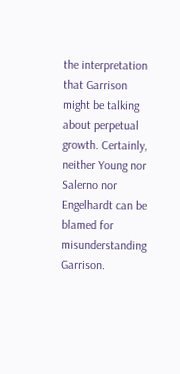the interpretation that Garrison might be talking about perpetual growth. Certainly, neither Young nor Salerno nor Engelhardt can be blamed for misunderstanding Garrison.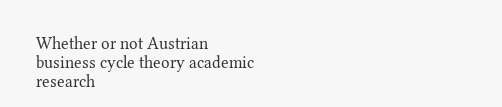Whether or not Austrian business cycle theory academic research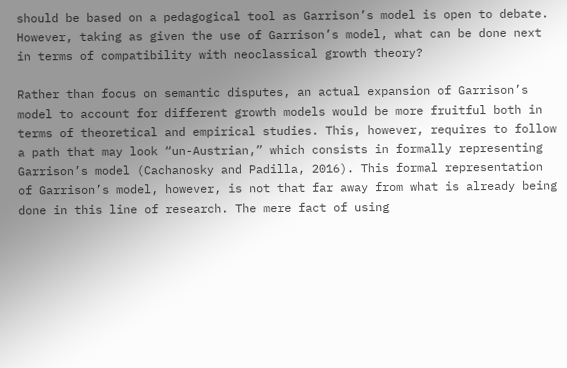should be based on a pedagogical tool as Garrison’s model is open to debate. However, taking as given the use of Garrison’s model, what can be done next in terms of compatibility with neoclassical growth theory?

Rather than focus on semantic disputes, an actual expansion of Garrison’s model to account for different growth models would be more fruitful both in terms of theoretical and empirical studies. This, however, requires to follow a path that may look “un-Austrian,” which consists in formally representing Garrison’s model (Cachanosky and Padilla, 2016). This formal representation of Garrison’s model, however, is not that far away from what is already being done in this line of research. The mere fact of using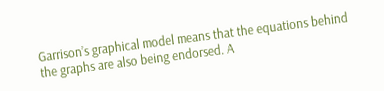Garrison’s graphical model means that the equations behind the graphs are also being endorsed. A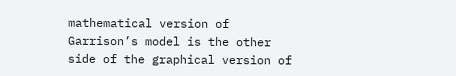mathematical version of Garrison’s model is the other side of the graphical version of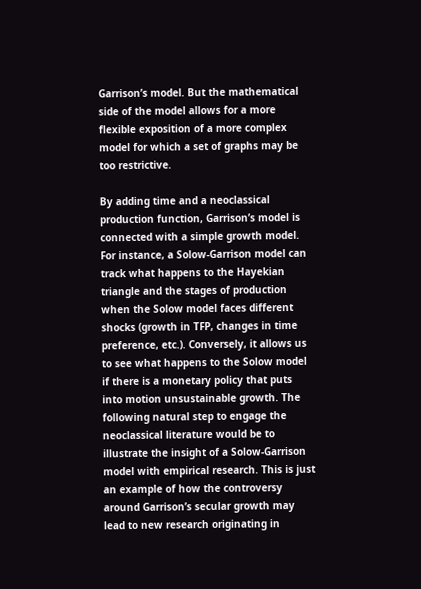Garrison’s model. But the mathematical side of the model allows for a more flexible exposition of a more complex model for which a set of graphs may be too restrictive.

By adding time and a neoclassical production function, Garrison’s model is connected with a simple growth model. For instance, a Solow-Garrison model can track what happens to the Hayekian triangle and the stages of production when the Solow model faces different shocks (growth in TFP, changes in time preference, etc.). Conversely, it allows us to see what happens to the Solow model if there is a monetary policy that puts into motion unsustainable growth. The following natural step to engage the neoclassical literature would be to illustrate the insight of a Solow-Garrison model with empirical research. This is just an example of how the controversy around Garrison’s secular growth may lead to new research originating in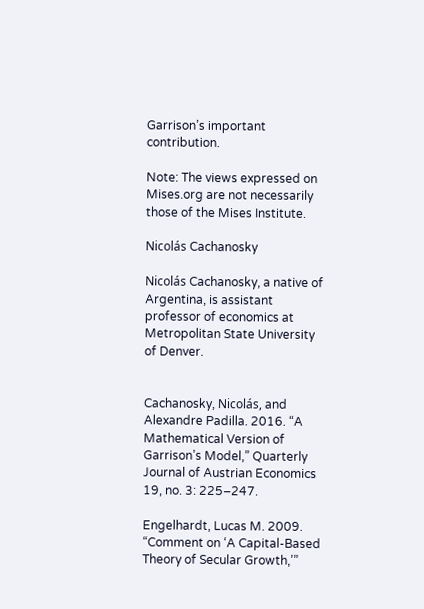Garrison’s important contribution.

Note: The views expressed on Mises.org are not necessarily those of the Mises Institute.

Nicolás Cachanosky

Nicolás Cachanosky, a native of Argentina, is assistant professor of economics at Metropolitan State University of Denver.


Cachanosky, Nicolás, and Alexandre Padilla. 2016. “A Mathematical Version of Garrison’s Model,” Quarterly Journal of Austrian Economics 19, no. 3: 225–247.

Engelhardt, Lucas M. 2009. “Comment on ‘A Capital-Based Theory of Secular Growth,’”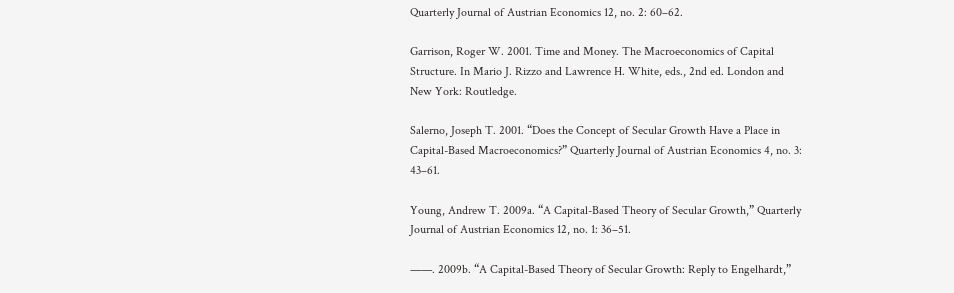Quarterly Journal of Austrian Economics 12, no. 2: 60–62.

Garrison, Roger W. 2001. Time and Money. The Macroeconomics of Capital Structure. In Mario J. Rizzo and Lawrence H. White, eds., 2nd ed. London and New York: Routledge.

Salerno, Joseph T. 2001. “Does the Concept of Secular Growth Have a Place in Capital-Based Macroeconomics?” Quarterly Journal of Austrian Economics 4, no. 3: 43–61.

Young, Andrew T. 2009a. “A Capital-Based Theory of Secular Growth,” Quarterly Journal of Austrian Economics 12, no. 1: 36–51.

——. 2009b. “A Capital-Based Theory of Secular Growth: Reply to Engelhardt,”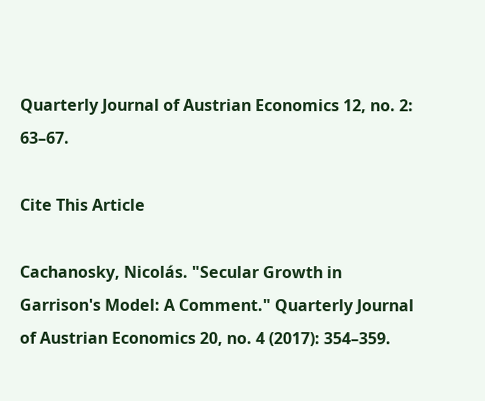Quarterly Journal of Austrian Economics 12, no. 2: 63–67.

Cite This Article

Cachanosky, Nicolás. "Secular Growth in Garrison's Model: A Comment." Quarterly Journal of Austrian Economics 20, no. 4 (2017): 354–359.